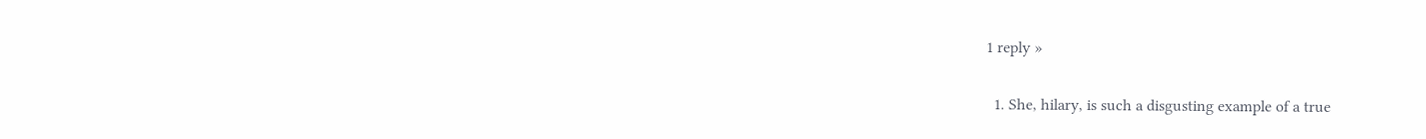1 reply »

  1. She, hilary, is such a disgusting example of a true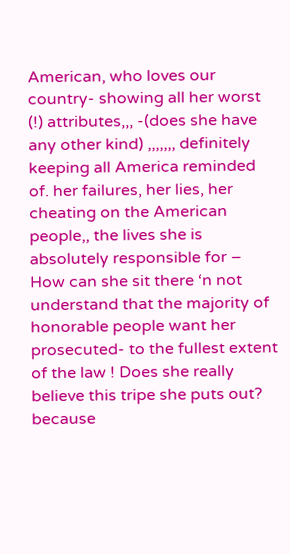American, who loves our country- showing all her worst (!) attributes,,, -(does she have any other kind) ,,,,,,, definitely keeping all America reminded of. her failures, her lies, her cheating on the American people,, the lives she is absolutely responsible for – How can she sit there ‘n not understand that the majority of honorable people want her prosecuted- to the fullest extent of the law ! Does she really believe this tripe she puts out? because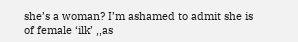she’s a woman? I’m ashamed to admit she is of female ‘ilk’ ,,as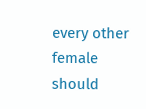every other female should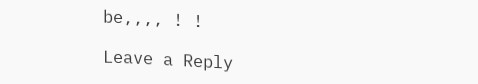be,,,, ! !

Leave a Reply